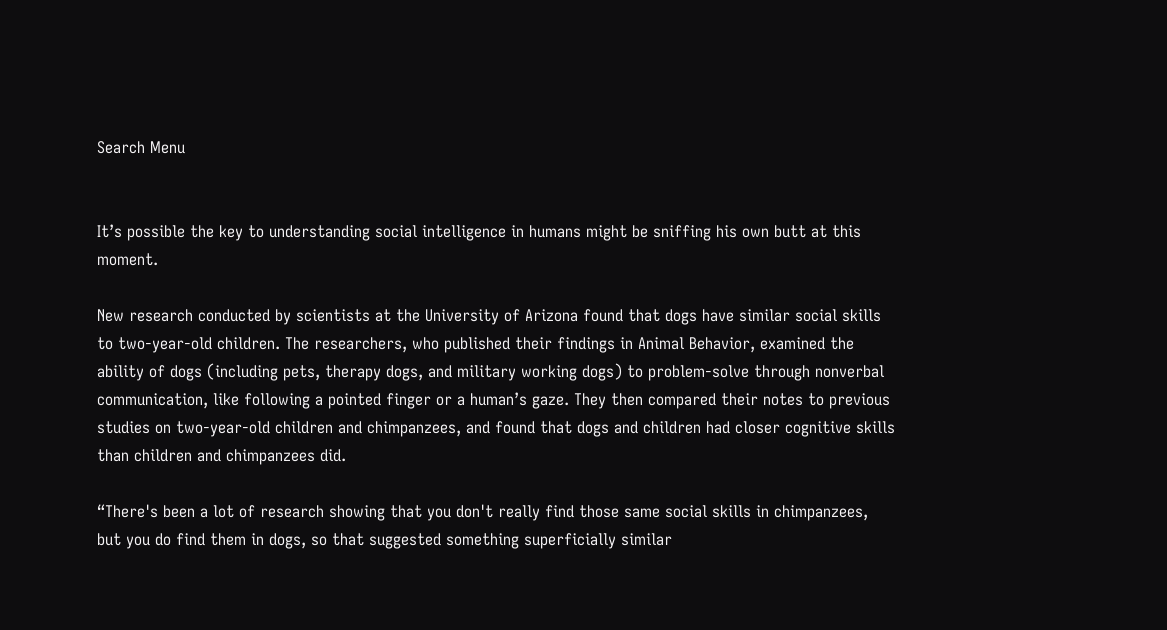Search Menu


It’s possible the key to understanding social intelligence in humans might be sniffing his own butt at this moment.

New research conducted by scientists at the University of Arizona found that dogs have similar social skills to two-year-old children. The researchers, who published their findings in Animal Behavior, examined the ability of dogs (including pets, therapy dogs, and military working dogs) to problem-solve through nonverbal communication, like following a pointed finger or a human’s gaze. They then compared their notes to previous studies on two-year-old children and chimpanzees, and found that dogs and children had closer cognitive skills than children and chimpanzees did.

“There's been a lot of research showing that you don't really find those same social skills in chimpanzees, but you do find them in dogs, so that suggested something superficially similar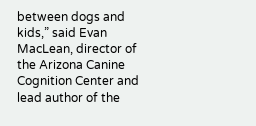between dogs and kids,” said Evan MacLean, director of the Arizona Canine Cognition Center and lead author of the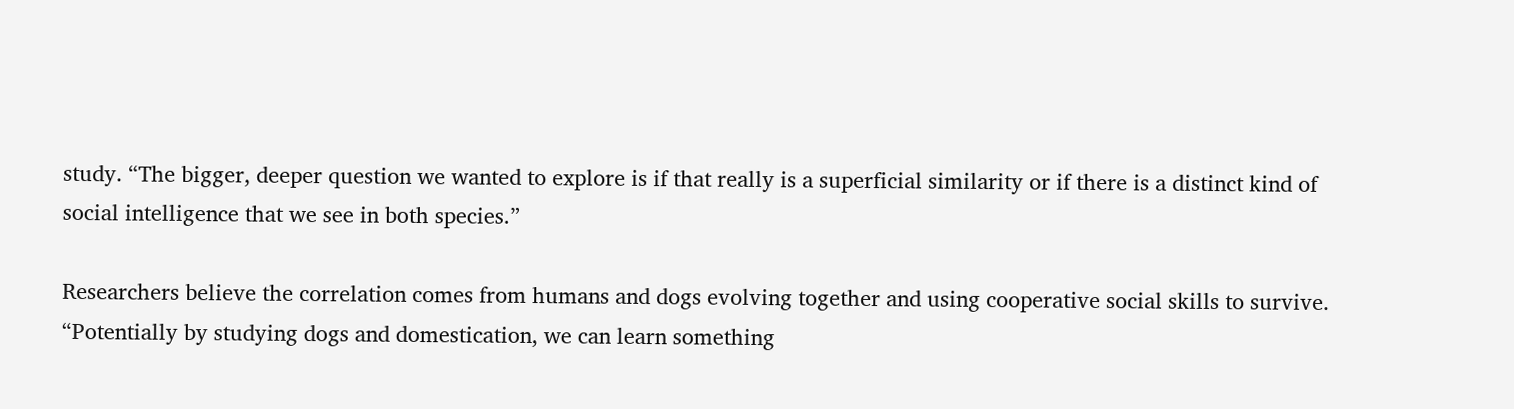study. “The bigger, deeper question we wanted to explore is if that really is a superficial similarity or if there is a distinct kind of social intelligence that we see in both species.”

Researchers believe the correlation comes from humans and dogs evolving together and using cooperative social skills to survive. “Potentially by studying dogs and domestication, we can learn something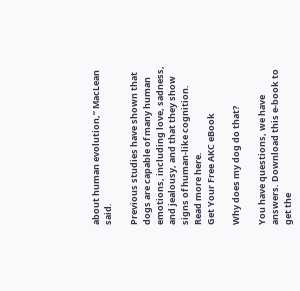about human evolution,” MacLean said.

Previous studies have shown that dogs are capable of many human emotions, including love, sadness, and jealousy, and that they show signs of human-like cognition. Read more here.
Get Your Free AKC eBook

Why does my dog do that?

You have questions, we have answers. Download this e-book to get the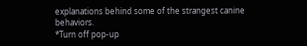explanations behind some of the strangest canine behaviors.
*Turn off pop-up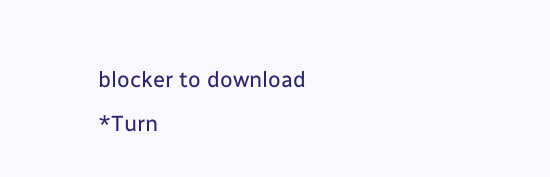blocker to download
*Turn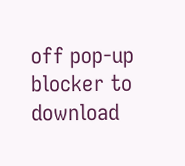off pop-up blocker to download